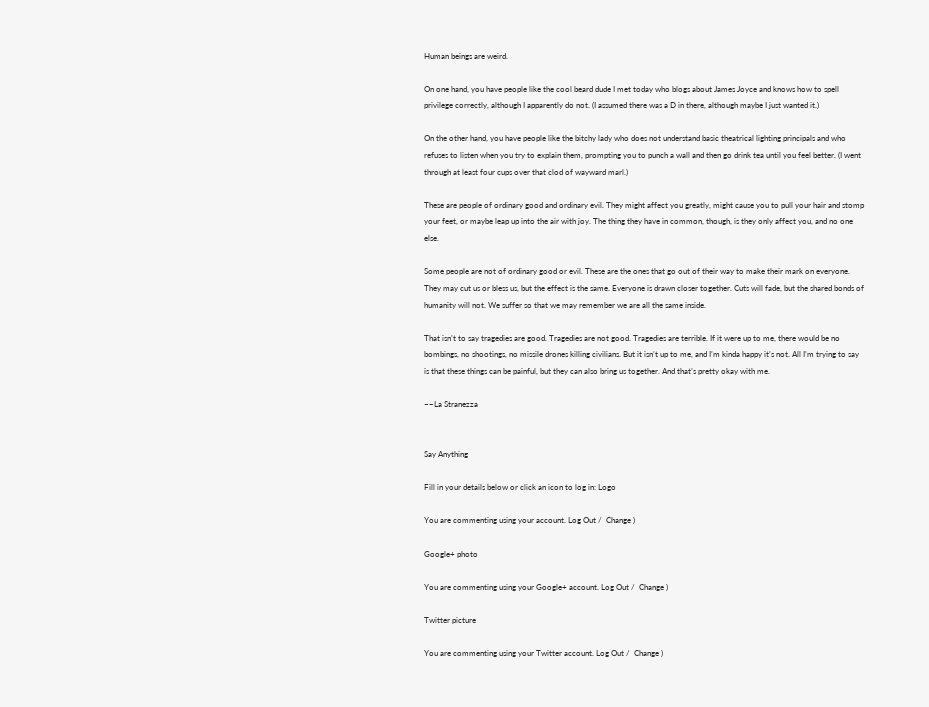Human beings are weird.

On one hand, you have people like the cool beard dude I met today who blogs about James Joyce and knows how to spell privilege correctly, although I apparently do not. (I assumed there was a D in there, although maybe I just wanted it.)

On the other hand, you have people like the bitchy lady who does not understand basic theatrical lighting principals and who refuses to listen when you try to explain them, prompting you to punch a wall and then go drink tea until you feel better. (I went through at least four cups over that clod of wayward marl.)

These are people of ordinary good and ordinary evil. They might affect you greatly, might cause you to pull your hair and stomp your feet, or maybe leap up into the air with joy. The thing they have in common, though, is they only affect you, and no one else.

Some people are not of ordinary good or evil. These are the ones that go out of their way to make their mark on everyone. They may cut us or bless us, but the effect is the same. Everyone is drawn closer together. Cuts will fade, but the shared bonds of humanity will not. We suffer so that we may remember we are all the same inside.

That isn’t to say tragedies are good. Tragedies are not good. Tragedies are terrible. If it were up to me, there would be no bombings, no shootings, no missile drones killing civilians. But it isn’t up to me, and I’m kinda happy it’s not. All I’m trying to say is that these things can be painful, but they can also bring us together. And that’s pretty okay with me.

~~La Stranezza


Say Anything

Fill in your details below or click an icon to log in: Logo

You are commenting using your account. Log Out /  Change )

Google+ photo

You are commenting using your Google+ account. Log Out /  Change )

Twitter picture

You are commenting using your Twitter account. Log Out /  Change )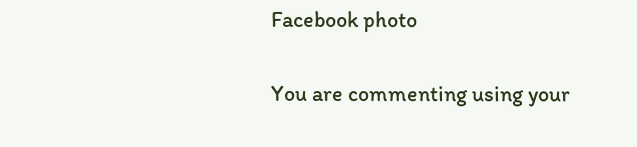Facebook photo

You are commenting using your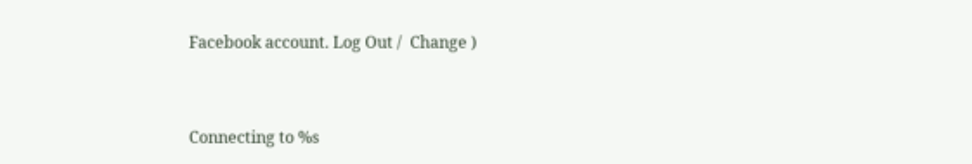Facebook account. Log Out /  Change )


Connecting to %s